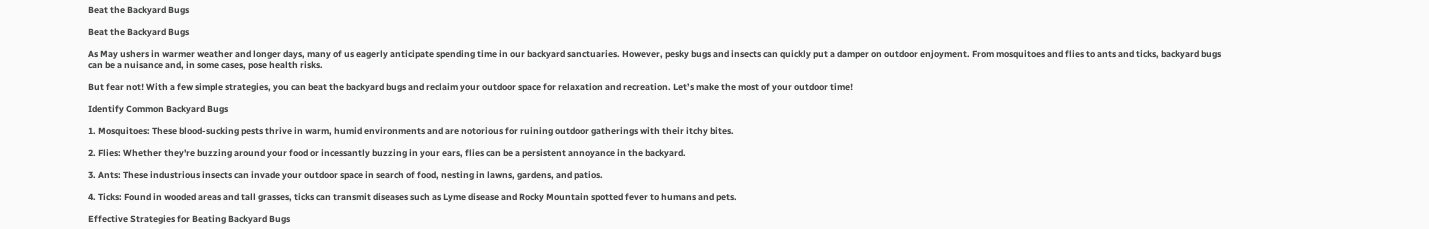Beat the Backyard Bugs

Beat the Backyard Bugs

As May ushers in warmer weather and longer days, many of us eagerly anticipate spending time in our backyard sanctuaries. However, pesky bugs and insects can quickly put a damper on outdoor enjoyment. From mosquitoes and flies to ants and ticks, backyard bugs can be a nuisance and, in some cases, pose health risks.

But fear not! With a few simple strategies, you can beat the backyard bugs and reclaim your outdoor space for relaxation and recreation. Let’s make the most of your outdoor time!

Identify Common Backyard Bugs

1. Mosquitoes: These blood-sucking pests thrive in warm, humid environments and are notorious for ruining outdoor gatherings with their itchy bites.

2. Flies: Whether they're buzzing around your food or incessantly buzzing in your ears, flies can be a persistent annoyance in the backyard.

3. Ants: These industrious insects can invade your outdoor space in search of food, nesting in lawns, gardens, and patios.

4. Ticks: Found in wooded areas and tall grasses, ticks can transmit diseases such as Lyme disease and Rocky Mountain spotted fever to humans and pets.

Effective Strategies for Beating Backyard Bugs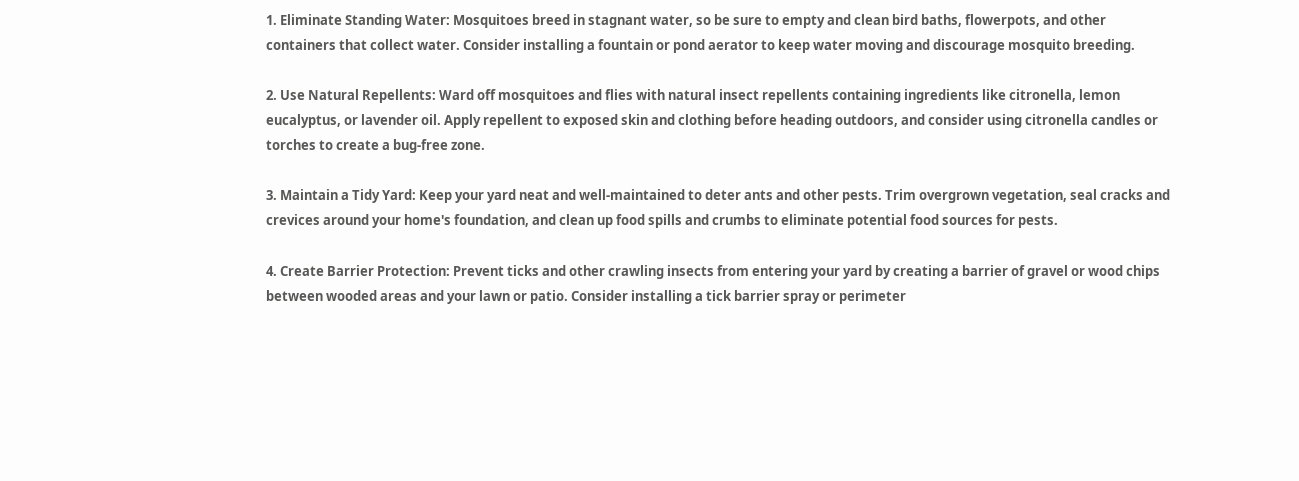1. Eliminate Standing Water: Mosquitoes breed in stagnant water, so be sure to empty and clean bird baths, flowerpots, and other containers that collect water. Consider installing a fountain or pond aerator to keep water moving and discourage mosquito breeding.

2. Use Natural Repellents: Ward off mosquitoes and flies with natural insect repellents containing ingredients like citronella, lemon eucalyptus, or lavender oil. Apply repellent to exposed skin and clothing before heading outdoors, and consider using citronella candles or torches to create a bug-free zone.

3. Maintain a Tidy Yard: Keep your yard neat and well-maintained to deter ants and other pests. Trim overgrown vegetation, seal cracks and crevices around your home's foundation, and clean up food spills and crumbs to eliminate potential food sources for pests.

4. Create Barrier Protection: Prevent ticks and other crawling insects from entering your yard by creating a barrier of gravel or wood chips between wooded areas and your lawn or patio. Consider installing a tick barrier spray or perimeter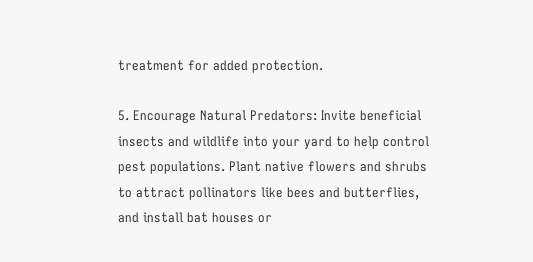treatment for added protection.

5. Encourage Natural Predators: Invite beneficial insects and wildlife into your yard to help control pest populations. Plant native flowers and shrubs to attract pollinators like bees and butterflies, and install bat houses or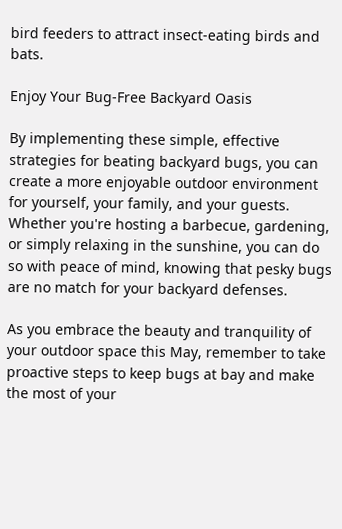bird feeders to attract insect-eating birds and bats.

Enjoy Your Bug-Free Backyard Oasis

By implementing these simple, effective strategies for beating backyard bugs, you can create a more enjoyable outdoor environment for yourself, your family, and your guests. Whether you're hosting a barbecue, gardening, or simply relaxing in the sunshine, you can do so with peace of mind, knowing that pesky bugs are no match for your backyard defenses.

As you embrace the beauty and tranquility of your outdoor space this May, remember to take proactive steps to keep bugs at bay and make the most of your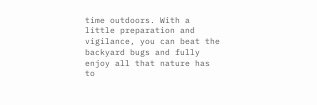time outdoors. With a little preparation and vigilance, you can beat the backyard bugs and fully enjoy all that nature has to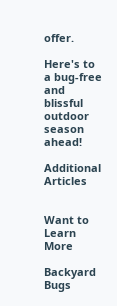offer.

Here's to a bug-free and blissful outdoor season ahead!

Additional Articles


Want to Learn More

Backyard Bugs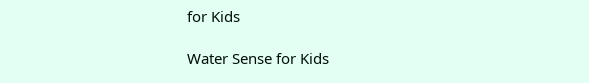for Kids

Water Sense for Kids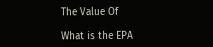The Value Of

What is the EPA